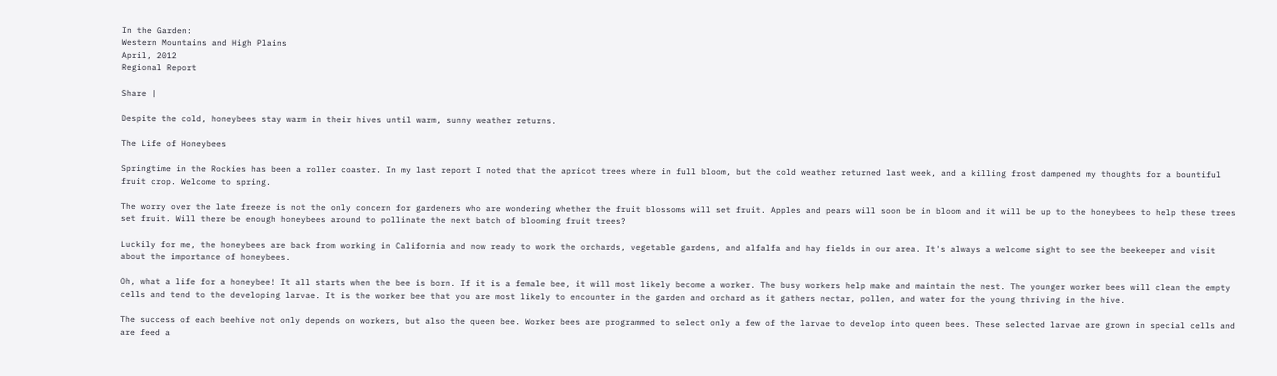In the Garden:
Western Mountains and High Plains
April, 2012
Regional Report

Share |

Despite the cold, honeybees stay warm in their hives until warm, sunny weather returns.

The Life of Honeybees

Springtime in the Rockies has been a roller coaster. In my last report I noted that the apricot trees where in full bloom, but the cold weather returned last week, and a killing frost dampened my thoughts for a bountiful fruit crop. Welcome to spring.

The worry over the late freeze is not the only concern for gardeners who are wondering whether the fruit blossoms will set fruit. Apples and pears will soon be in bloom and it will be up to the honeybees to help these trees set fruit. Will there be enough honeybees around to pollinate the next batch of blooming fruit trees?

Luckily for me, the honeybees are back from working in California and now ready to work the orchards, vegetable gardens, and alfalfa and hay fields in our area. It's always a welcome sight to see the beekeeper and visit about the importance of honeybees.

Oh, what a life for a honeybee! It all starts when the bee is born. If it is a female bee, it will most likely become a worker. The busy workers help make and maintain the nest. The younger worker bees will clean the empty cells and tend to the developing larvae. It is the worker bee that you are most likely to encounter in the garden and orchard as it gathers nectar, pollen, and water for the young thriving in the hive.

The success of each beehive not only depends on workers, but also the queen bee. Worker bees are programmed to select only a few of the larvae to develop into queen bees. These selected larvae are grown in special cells and are feed a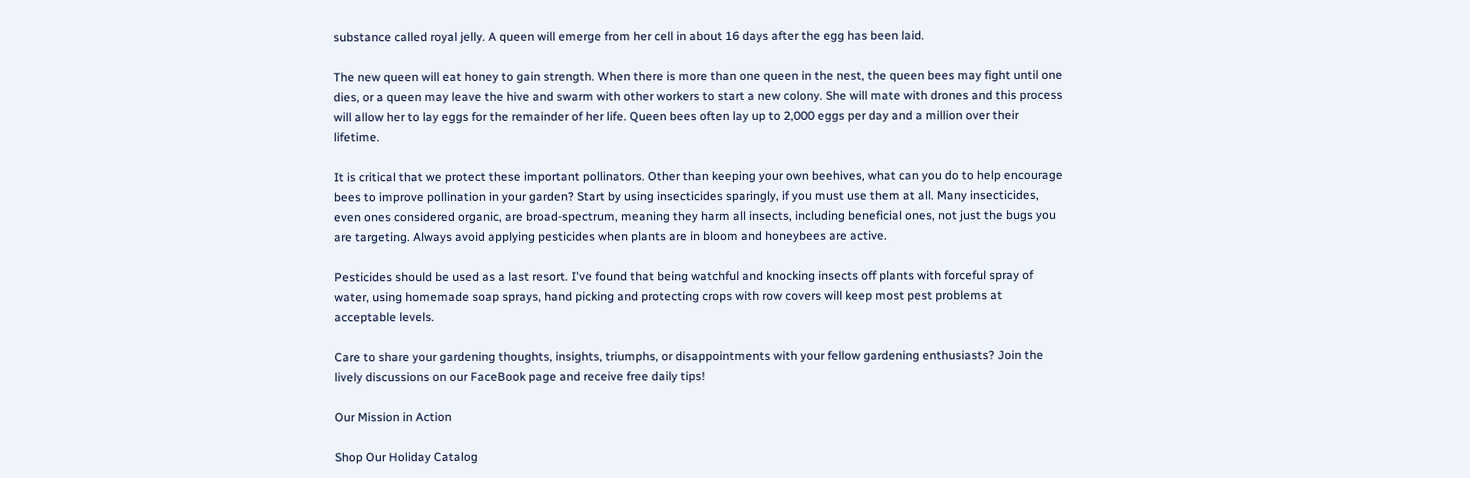substance called royal jelly. A queen will emerge from her cell in about 16 days after the egg has been laid.

The new queen will eat honey to gain strength. When there is more than one queen in the nest, the queen bees may fight until one dies, or a queen may leave the hive and swarm with other workers to start a new colony. She will mate with drones and this process will allow her to lay eggs for the remainder of her life. Queen bees often lay up to 2,000 eggs per day and a million over their lifetime.

It is critical that we protect these important pollinators. Other than keeping your own beehives, what can you do to help encourage bees to improve pollination in your garden? Start by using insecticides sparingly, if you must use them at all. Many insecticides, even ones considered organic, are broad-spectrum, meaning they harm all insects, including beneficial ones, not just the bugs you are targeting. Always avoid applying pesticides when plants are in bloom and honeybees are active.

Pesticides should be used as a last resort. I've found that being watchful and knocking insects off plants with forceful spray of water, using homemade soap sprays, hand picking and protecting crops with row covers will keep most pest problems at acceptable levels.

Care to share your gardening thoughts, insights, triumphs, or disappointments with your fellow gardening enthusiasts? Join the lively discussions on our FaceBook page and receive free daily tips!

Our Mission in Action

Shop Our Holiday Catalog